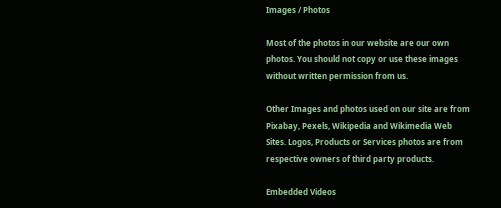Images / Photos

Most of the photos in our website are our own photos. You should not copy or use these images without written permission from us.

Other Images and photos used on our site are from Pixabay, Pexels, Wikipedia and Wikimedia Web Sites. Logos, Products or Services photos are from respective owners of third party products.

Embedded Videos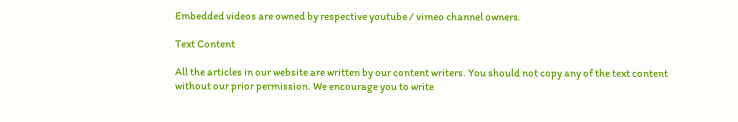Embedded videos are owned by respective youtube / vimeo channel owners.

Text Content

All the articles in our website are written by our content writers. You should not copy any of the text content without our prior permission. We encourage you to write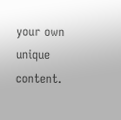your own unique content.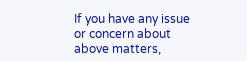If you have any issue or concern about above matters,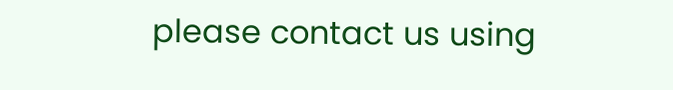please contact us using